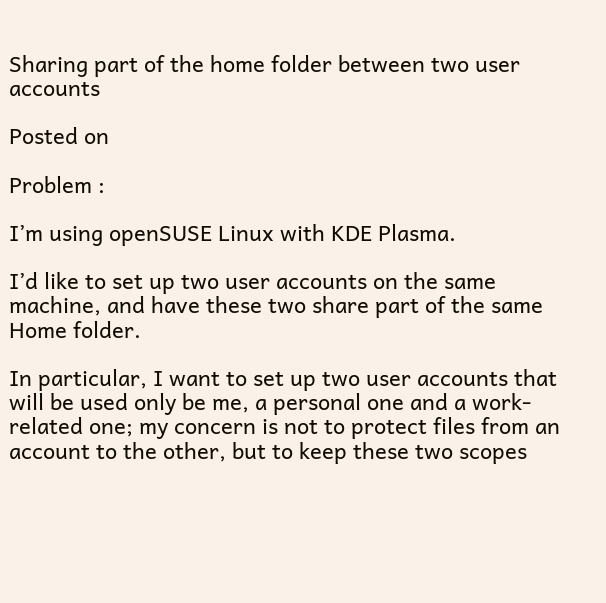Sharing part of the home folder between two user accounts

Posted on

Problem :

I’m using openSUSE Linux with KDE Plasma.

I’d like to set up two user accounts on the same machine, and have these two share part of the same Home folder.

In particular, I want to set up two user accounts that will be used only be me, a personal one and a work-related one; my concern is not to protect files from an account to the other, but to keep these two scopes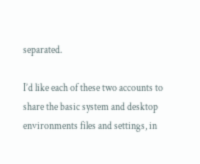separated.

I’d like each of these two accounts to share the basic system and desktop environments files and settings, in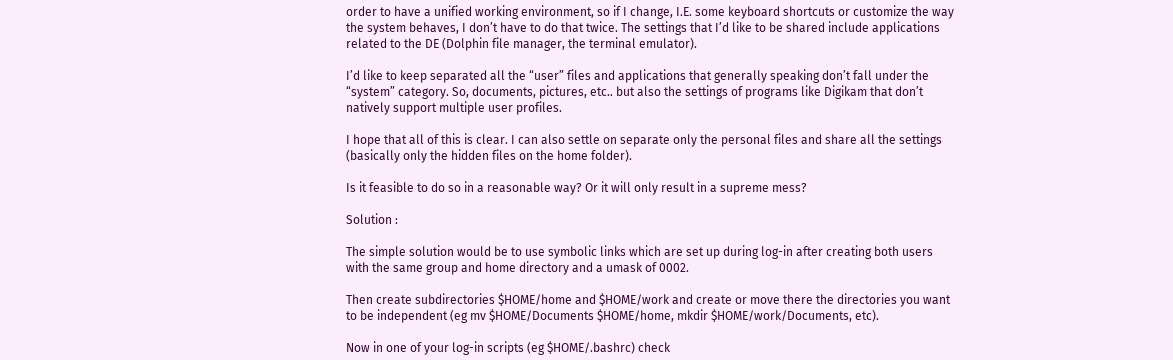order to have a unified working environment, so if I change, I.E. some keyboard shortcuts or customize the way the system behaves, I don’t have to do that twice. The settings that I’d like to be shared include applications related to the DE (Dolphin file manager, the terminal emulator).

I’d like to keep separated all the “user” files and applications that generally speaking don’t fall under the “system” category. So, documents, pictures, etc.. but also the settings of programs like Digikam that don’t natively support multiple user profiles.

I hope that all of this is clear. I can also settle on separate only the personal files and share all the settings (basically only the hidden files on the home folder).

Is it feasible to do so in a reasonable way? Or it will only result in a supreme mess?

Solution :

The simple solution would be to use symbolic links which are set up during log-in after creating both users with the same group and home directory and a umask of 0002.

Then create subdirectories $HOME/home and $HOME/work and create or move there the directories you want to be independent (eg mv $HOME/Documents $HOME/home, mkdir $HOME/work/Documents, etc).

Now in one of your log-in scripts (eg $HOME/.bashrc) check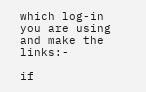which log-in you are using and make the links:-

if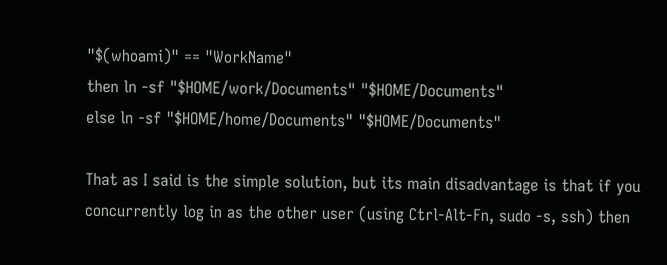"$(whoami)" == "WorkName"
then ln -sf "$HOME/work/Documents" "$HOME/Documents"
else ln -sf "$HOME/home/Documents" "$HOME/Documents"

That as I said is the simple solution, but its main disadvantage is that if you concurrently log in as the other user (using Ctrl-Alt-Fn, sudo -s, ssh) then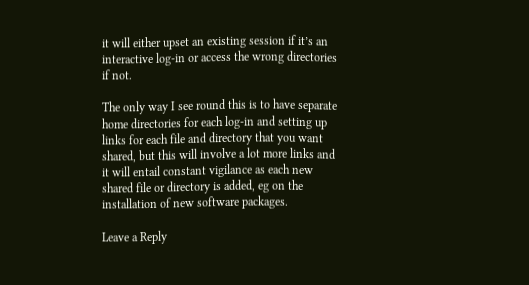it will either upset an existing session if it’s an interactive log-in or access the wrong directories if not.

The only way I see round this is to have separate home directories for each log-in and setting up links for each file and directory that you want shared, but this will involve a lot more links and it will entail constant vigilance as each new shared file or directory is added, eg on the installation of new software packages.

Leave a Reply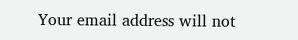Your email address will not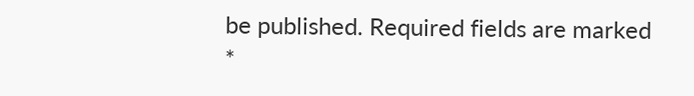be published. Required fields are marked *